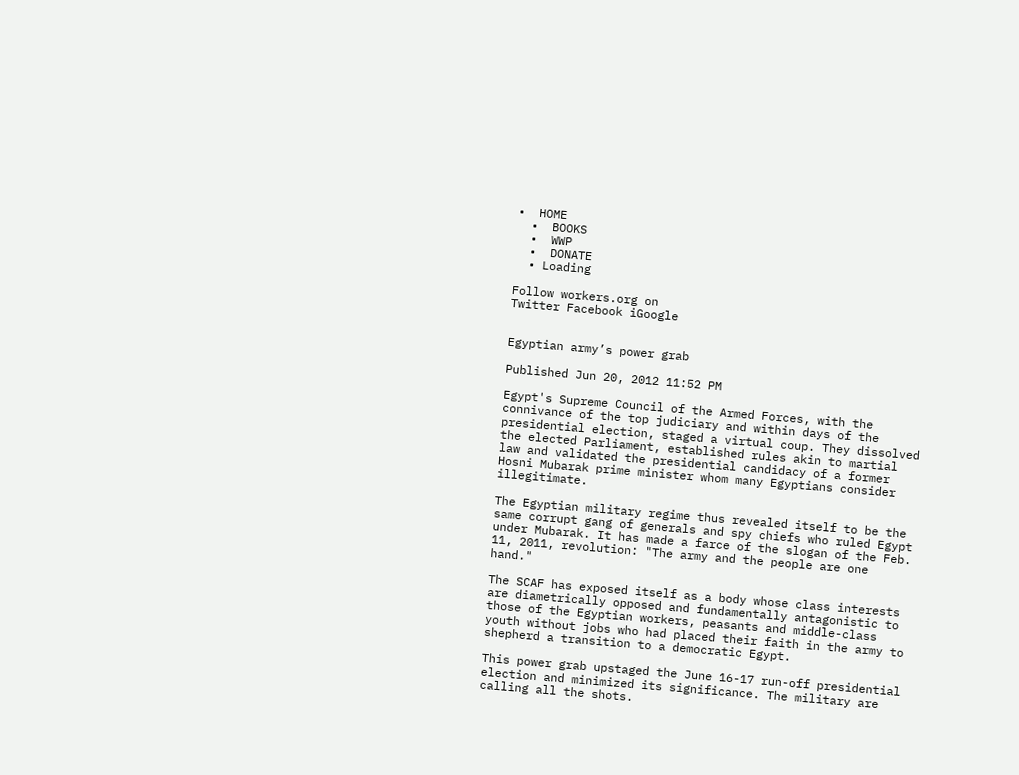•  HOME
  •  BOOKS
  •  WWP
  •  DONATE
  • Loading

Follow workers.org on
Twitter Facebook iGoogle


Egyptian army’s power grab

Published Jun 20, 2012 11:52 PM

Egypt's Supreme Council of the Armed Forces, with the connivance of the top judiciary and within days of the presidential election, staged a virtual coup. They dissolved the elected Parliament, established rules akin to martial law and validated the presidential candidacy of a former Hosni Mubarak prime minister whom many Egyptians consider illegitimate.

The Egyptian military regime thus revealed itself to be the same corrupt gang of generals and spy chiefs who ruled Egypt under Mubarak. It has made a farce of the slogan of the Feb. 11, 2011, revolution: "The army and the people are one hand."

The SCAF has exposed itself as a body whose class interests are diametrically opposed and fundamentally antagonistic to those of the Egyptian workers, peasants and middle-class youth without jobs who had placed their faith in the army to shepherd a transition to a democratic Egypt.

This power grab upstaged the June 16-17 run-off presidential election and minimized its significance. The military are calling all the shots.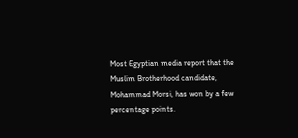Most Egyptian media report that the Muslim Brotherhood candidate, Mohammad Morsi, has won by a few percentage points.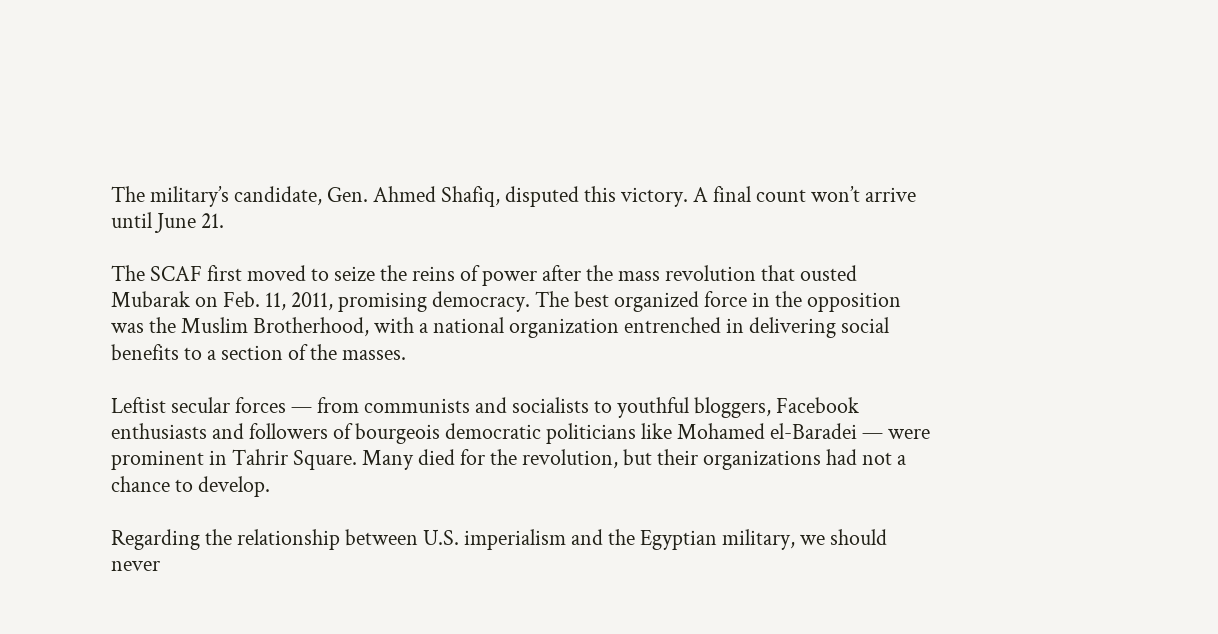The military’s candidate, Gen. Ahmed Shafiq, disputed this victory. A final count won’t arrive until June 21.

The SCAF first moved to seize the reins of power after the mass revolution that ousted Mubarak on Feb. 11, 2011, promising democracy. The best organized force in the opposition was the Muslim Brotherhood, with a national organization entrenched in delivering social benefits to a section of the masses.

Leftist secular forces — from communists and socialists to youthful bloggers, Facebook enthusiasts and followers of bourgeois democratic politicians like Mohamed el-Baradei — were prominent in Tahrir Square. Many died for the revolution, but their organizations had not a chance to develop.

Regarding the relationship between U.S. imperialism and the Egyptian military, we should never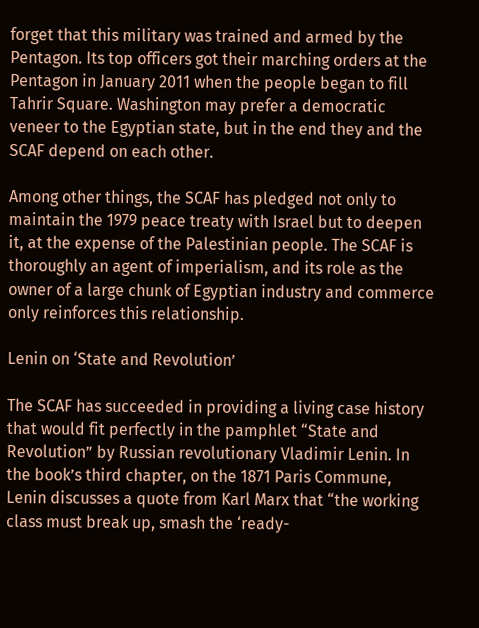forget that this military was trained and armed by the Pentagon. Its top officers got their marching orders at the Pentagon in January 2011 when the people began to fill Tahrir Square. Washington may prefer a democratic veneer to the Egyptian state, but in the end they and the SCAF depend on each other.

Among other things, the SCAF has pledged not only to maintain the 1979 peace treaty with Israel but to deepen it, at the expense of the Palestinian people. The SCAF is thoroughly an agent of imperialism, and its role as the owner of a large chunk of Egyptian industry and commerce only reinforces this relationship.

Lenin on ‘State and Revolution’

The SCAF has succeeded in providing a living case history that would fit perfectly in the pamphlet “State and Revolution” by Russian revolutionary Vladimir Lenin. In the book’s third chapter, on the 1871 Paris Commune, Lenin discusses a quote from Karl Marx that “the working class must break up, smash the ‘ready-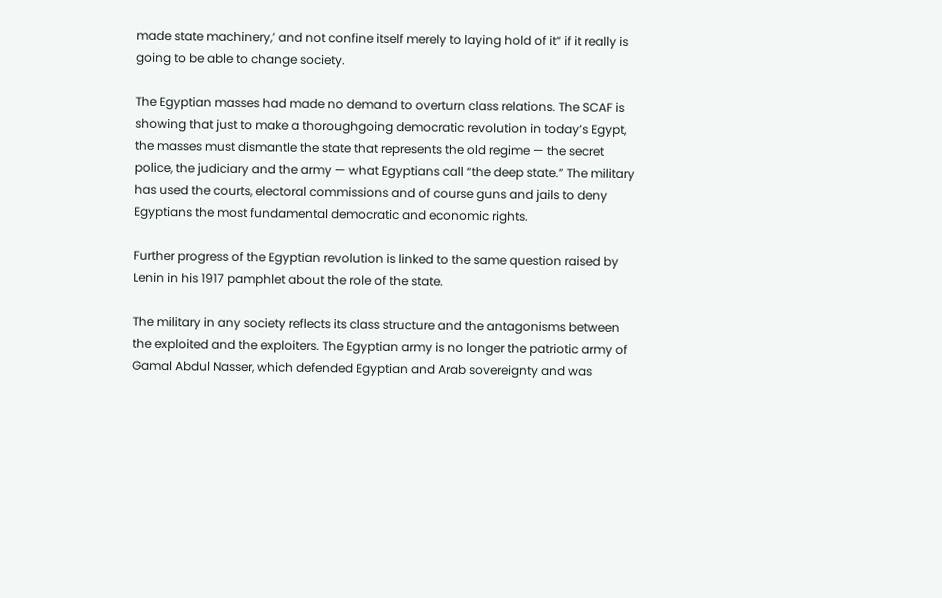made state machinery,’ and not confine itself merely to laying hold of it” if it really is going to be able to change society.

The Egyptian masses had made no demand to overturn class relations. The SCAF is showing that just to make a thoroughgoing democratic revolution in today’s Egypt, the masses must dismantle the state that represents the old regime — the secret police, the judiciary and the army — what Egyptians call “the deep state.” The military has used the courts, electoral commissions and of course guns and jails to deny Egyptians the most fundamental democratic and economic rights.

Further progress of the Egyptian revolution is linked to the same question raised by Lenin in his 1917 pamphlet about the role of the state.

The military in any society reflects its class structure and the antagonisms between the exploited and the exploiters. The Egyptian army is no longer the patriotic army of Gamal Abdul Nasser, which defended Egyptian and Arab sovereignty and was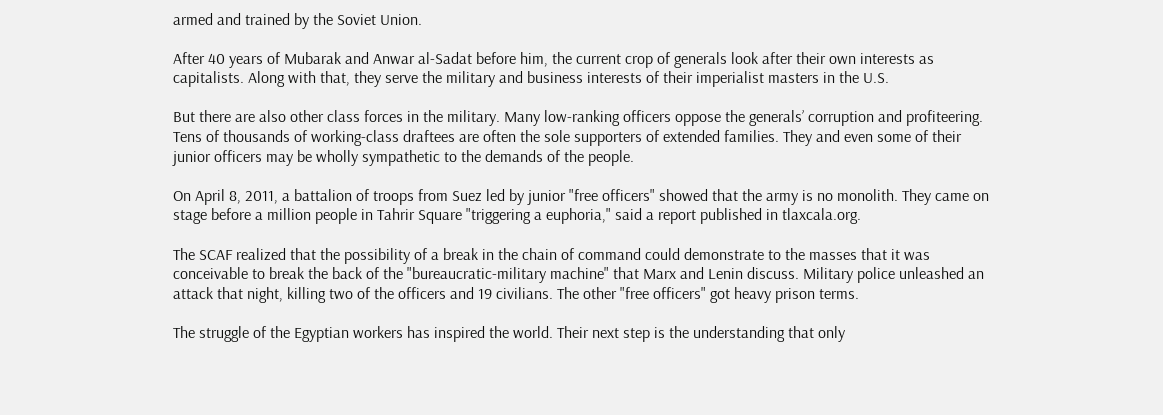armed and trained by the Soviet Union.

After 40 years of Mubarak and Anwar al-Sadat before him, the current crop of generals look after their own interests as capitalists. Along with that, they serve the military and business interests of their imperialist masters in the U.S.

But there are also other class forces in the military. Many low-ranking officers oppose the generals’ corruption and profiteering. Tens of thousands of working-class draftees are often the sole supporters of extended families. They and even some of their junior officers may be wholly sympathetic to the demands of the people.

On April 8, 2011, a battalion of troops from Suez led by junior "free officers" showed that the army is no monolith. They came on stage before a million people in Tahrir Square "triggering a euphoria," said a report published in tlaxcala.org.

The SCAF realized that the possibility of a break in the chain of command could demonstrate to the masses that it was conceivable to break the back of the "bureaucratic-military machine" that Marx and Lenin discuss. Military police unleashed an attack that night, killing two of the officers and 19 civilians. The other "free officers" got heavy prison terms.

The struggle of the Egyptian workers has inspired the world. Their next step is the understanding that only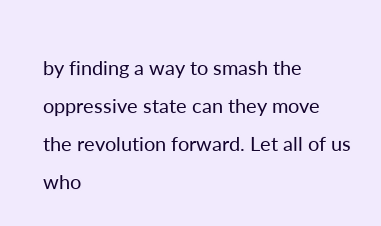by finding a way to smash the oppressive state can they move the revolution forward. Let all of us who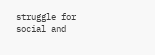struggle for social and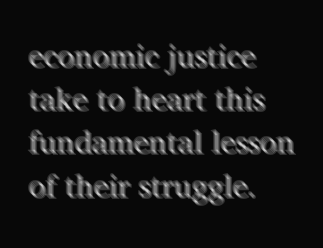economic justice take to heart this fundamental lesson of their struggle.